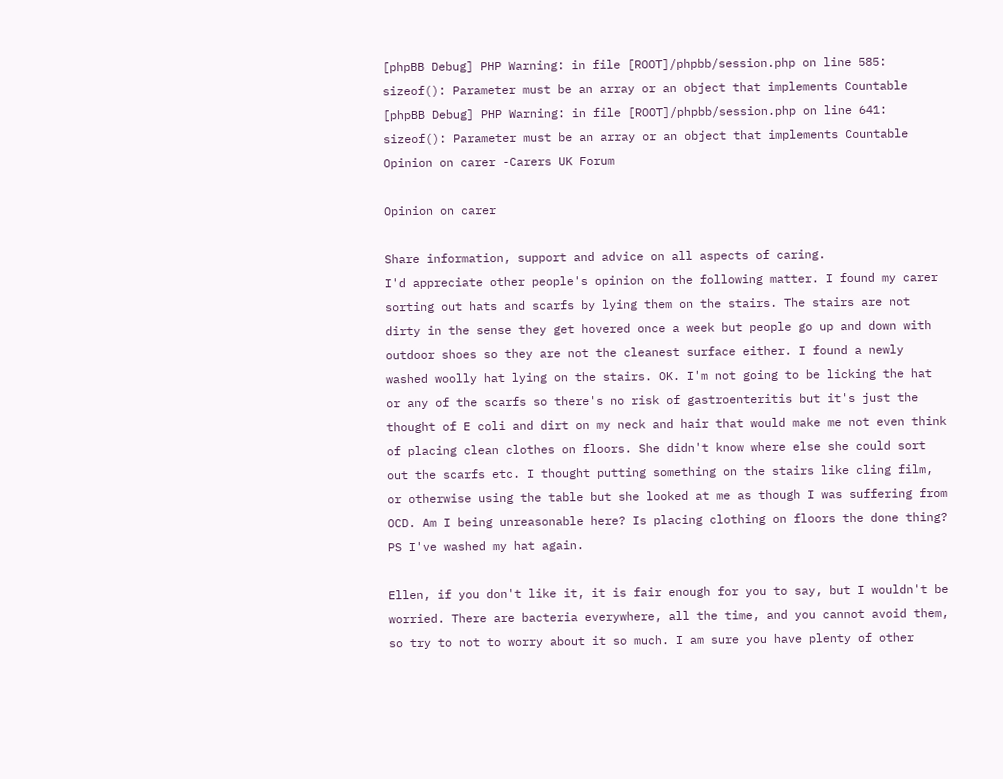[phpBB Debug] PHP Warning: in file [ROOT]/phpbb/session.php on line 585: sizeof(): Parameter must be an array or an object that implements Countable
[phpBB Debug] PHP Warning: in file [ROOT]/phpbb/session.php on line 641: sizeof(): Parameter must be an array or an object that implements Countable
Opinion on carer -Carers UK Forum

Opinion on carer

Share information, support and advice on all aspects of caring.
I'd appreciate other people's opinion on the following matter. I found my carer sorting out hats and scarfs by lying them on the stairs. The stairs are not dirty in the sense they get hovered once a week but people go up and down with outdoor shoes so they are not the cleanest surface either. I found a newly washed woolly hat lying on the stairs. OK. I'm not going to be licking the hat or any of the scarfs so there's no risk of gastroenteritis but it's just the thought of E coli and dirt on my neck and hair that would make me not even think of placing clean clothes on floors. She didn't know where else she could sort out the scarfs etc. I thought putting something on the stairs like cling film, or otherwise using the table but she looked at me as though I was suffering from OCD. Am I being unreasonable here? Is placing clothing on floors the done thing? PS I've washed my hat again.

Ellen, if you don't like it, it is fair enough for you to say, but I wouldn't be worried. There are bacteria everywhere, all the time, and you cannot avoid them, so try to not to worry about it so much. I am sure you have plenty of other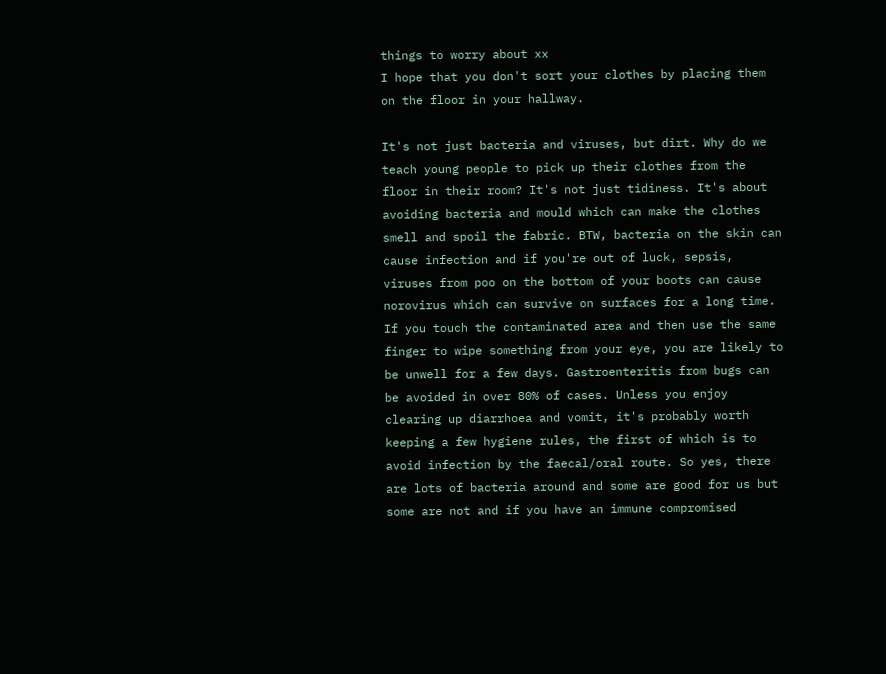things to worry about xx
I hope that you don't sort your clothes by placing them on the floor in your hallway.

It's not just bacteria and viruses, but dirt. Why do we teach young people to pick up their clothes from the floor in their room? It's not just tidiness. It's about avoiding bacteria and mould which can make the clothes smell and spoil the fabric. BTW, bacteria on the skin can cause infection and if you're out of luck, sepsis, viruses from poo on the bottom of your boots can cause norovirus which can survive on surfaces for a long time. If you touch the contaminated area and then use the same finger to wipe something from your eye, you are likely to be unwell for a few days. Gastroenteritis from bugs can be avoided in over 80% of cases. Unless you enjoy clearing up diarrhoea and vomit, it's probably worth keeping a few hygiene rules, the first of which is to avoid infection by the faecal/oral route. So yes, there are lots of bacteria around and some are good for us but some are not and if you have an immune compromised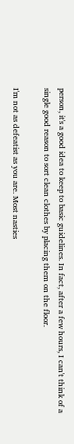person, it's a good idea to keep to basic guidelines. In fact, after a few hours, I can't think of a single good reason to sort clean clothes by placing them on the floor.

I'm not as defeatist as you are. Most nasties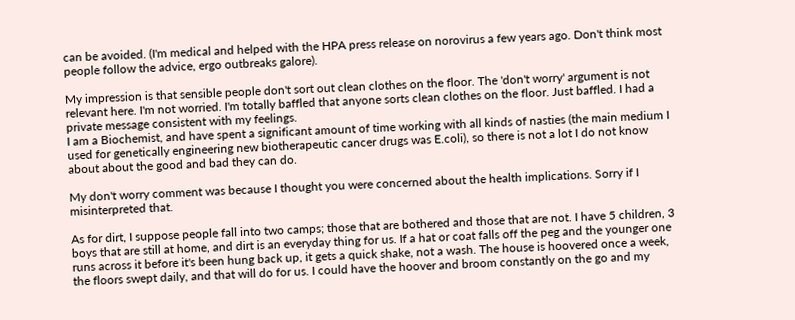can be avoided. (I'm medical and helped with the HPA press release on norovirus a few years ago. Don't think most people follow the advice, ergo outbreaks galore).

My impression is that sensible people don't sort out clean clothes on the floor. The 'don't worry' argument is not relevant here. I'm not worried. I'm totally baffled that anyone sorts clean clothes on the floor. Just baffled. I had a private message consistent with my feelings.
I am a Biochemist, and have spent a significant amount of time working with all kinds of nasties (the main medium I used for genetically engineering new biotherapeutic cancer drugs was E.coli), so there is not a lot I do not know about about the good and bad they can do.

My don't worry comment was because I thought you were concerned about the health implications. Sorry if I misinterpreted that.

As for dirt, I suppose people fall into two camps; those that are bothered and those that are not. I have 5 children, 3 boys that are still at home, and dirt is an everyday thing for us. If a hat or coat falls off the peg and the younger one runs across it before it's been hung back up, it gets a quick shake, not a wash. The house is hoovered once a week, the floors swept daily, and that will do for us. I could have the hoover and broom constantly on the go and my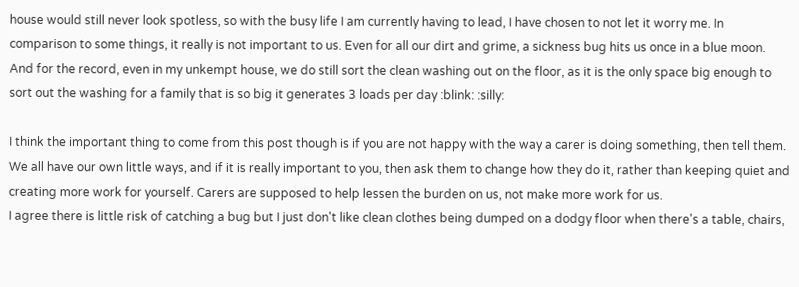house would still never look spotless, so with the busy life I am currently having to lead, I have chosen to not let it worry me. In comparison to some things, it really is not important to us. Even for all our dirt and grime, a sickness bug hits us once in a blue moon. And for the record, even in my unkempt house, we do still sort the clean washing out on the floor, as it is the only space big enough to sort out the washing for a family that is so big it generates 3 loads per day :blink: :silly:

I think the important thing to come from this post though is if you are not happy with the way a carer is doing something, then tell them. We all have our own little ways, and if it is really important to you, then ask them to change how they do it, rather than keeping quiet and creating more work for yourself. Carers are supposed to help lessen the burden on us, not make more work for us.
I agree there is little risk of catching a bug but I just don't like clean clothes being dumped on a dodgy floor when there's a table, chairs,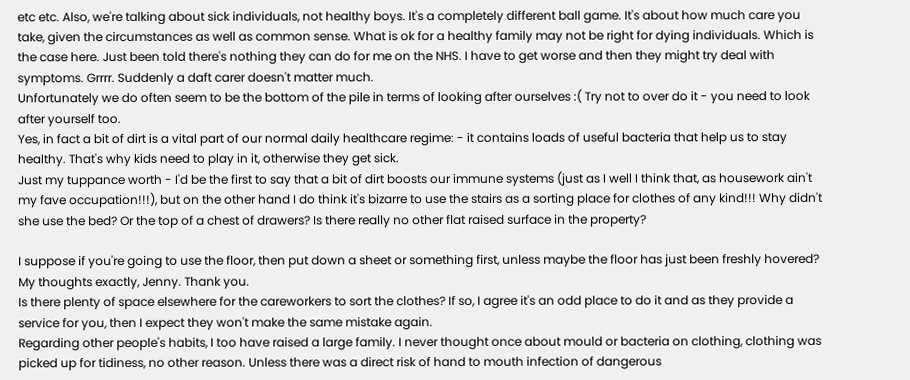etc etc. Also, we're talking about sick individuals, not healthy boys. It's a completely different ball game. It's about how much care you take, given the circumstances as well as common sense. What is ok for a healthy family may not be right for dying individuals. Which is the case here. Just been told there's nothing they can do for me on the NHS. I have to get worse and then they might try deal with symptoms. Grrrr. Suddenly a daft carer doesn't matter much.
Unfortunately we do often seem to be the bottom of the pile in terms of looking after ourselves :( Try not to over do it - you need to look after yourself too.
Yes, in fact a bit of dirt is a vital part of our normal daily healthcare regime: - it contains loads of useful bacteria that help us to stay healthy. That's why kids need to play in it, otherwise they get sick.
Just my tuppance worth - I'd be the first to say that a bit of dirt boosts our immune systems (just as I well I think that, as housework ain't my fave occupation!!!), but on the other hand I do think it's bizarre to use the stairs as a sorting place for clothes of any kind!!! Why didn't she use the bed? Or the top of a chest of drawers? Is there really no other flat raised surface in the property?

I suppose if you're going to use the floor, then put down a sheet or something first, unless maybe the floor has just been freshly hovered?
My thoughts exactly, Jenny. Thank you.
Is there plenty of space elsewhere for the careworkers to sort the clothes? If so, I agree it's an odd place to do it and as they provide a service for you, then I expect they won't make the same mistake again.
Regarding other people's habits, I too have raised a large family. I never thought once about mould or bacteria on clothing, clothing was picked up for tidiness, no other reason. Unless there was a direct risk of hand to mouth infection of dangerous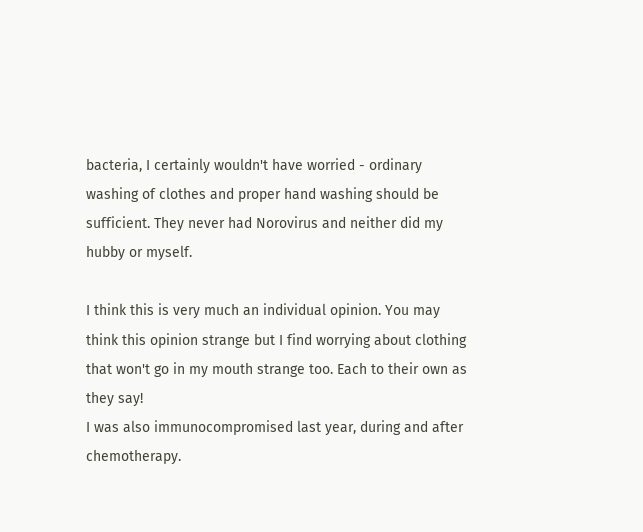bacteria, I certainly wouldn't have worried - ordinary washing of clothes and proper hand washing should be sufficient. They never had Norovirus and neither did my hubby or myself.

I think this is very much an individual opinion. You may think this opinion strange but I find worrying about clothing that won't go in my mouth strange too. Each to their own as they say!
I was also immunocompromised last year, during and after chemotherapy.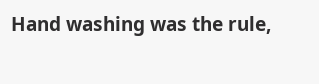Hand washing was the rule,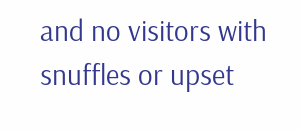and no visitors with snuffles or upset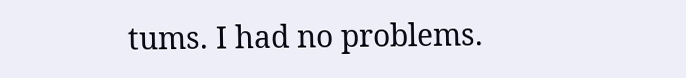tums. I had no problems.